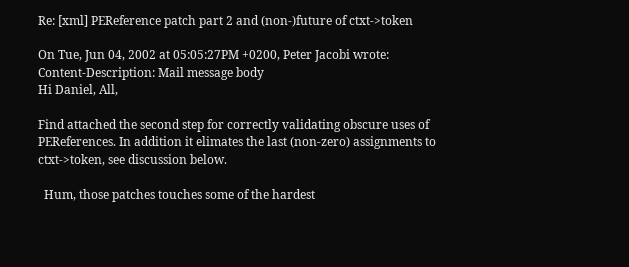Re: [xml] PEReference patch part 2 and (non-)future of ctxt->token

On Tue, Jun 04, 2002 at 05:05:27PM +0200, Peter Jacobi wrote:
Content-Description: Mail message body
Hi Daniel, All,

Find attached the second step for correctly validating obscure uses of
PEReferences. In addition it elimates the last (non-zero) assignments to
ctxt->token, see discussion below.

  Hum, those patches touches some of the hardest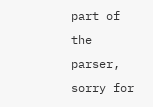part of the parser,
sorry for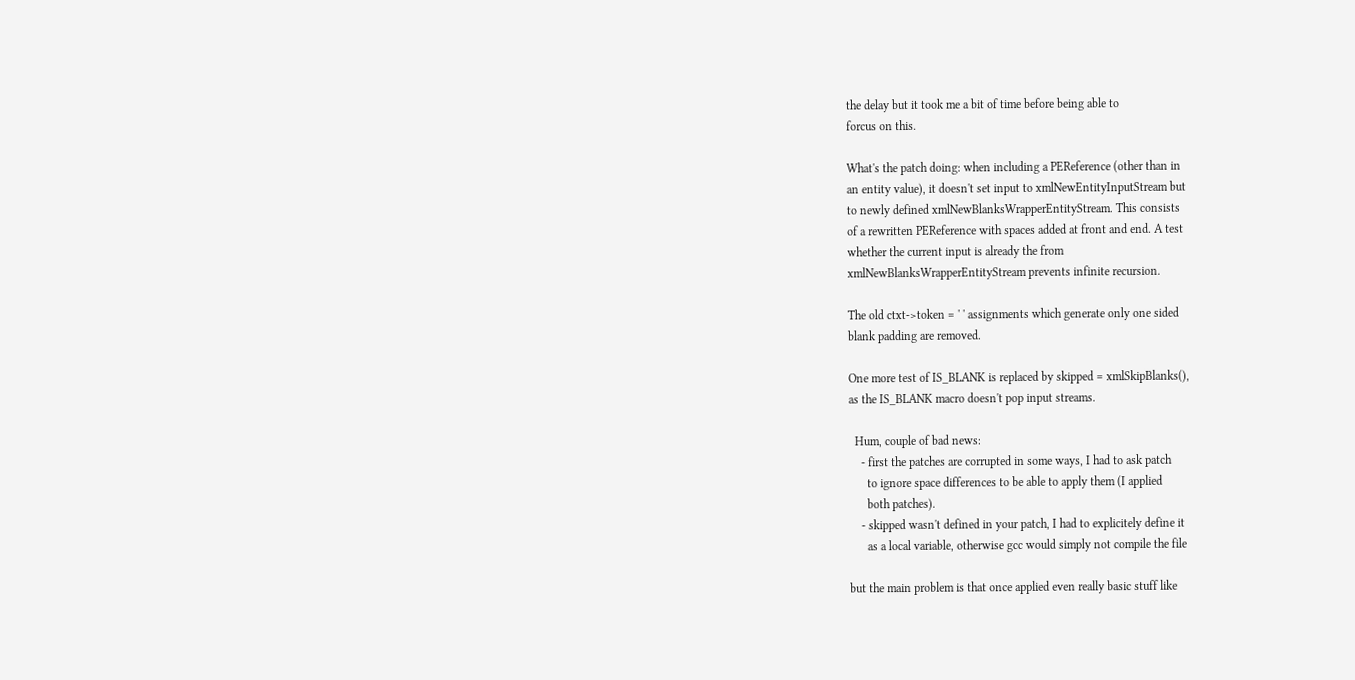the delay but it took me a bit of time before being able to
forcus on this.

What's the patch doing: when including a PEReference (other than in
an entity value), it doesn't set input to xmlNewEntityInputStream but
to newly defined xmlNewBlanksWrapperEntityStream. This consists
of a rewritten PEReference with spaces added at front and end. A test
whether the current input is already the from
xmlNewBlanksWrapperEntityStream prevents infinite recursion.

The old ctxt->token = ' ' assignments which generate only one sided
blank padding are removed.

One more test of IS_BLANK is replaced by skipped = xmlSkipBlanks(),
as the IS_BLANK macro doesn't pop input streams.

  Hum, couple of bad news:
    - first the patches are corrupted in some ways, I had to ask patch
      to ignore space differences to be able to apply them (I applied
      both patches).
    - skipped wasn't defined in your patch, I had to explicitely define it
      as a local variable, otherwise gcc would simply not compile the file

but the main problem is that once applied even really basic stuff like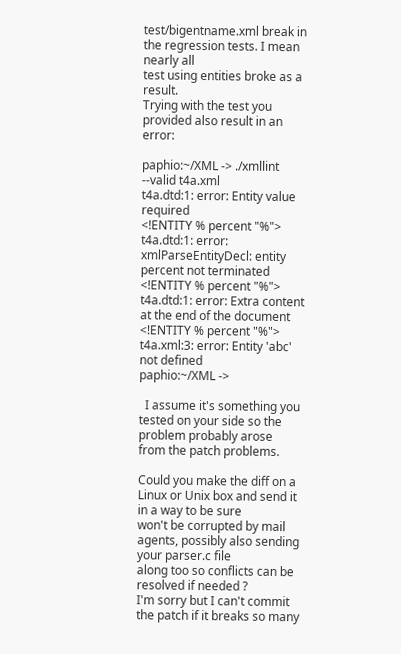test/bigentname.xml break in the regression tests. I mean nearly all
test using entities broke as a result.
Trying with the test you provided also result in an error:

paphio:~/XML -> ./xmllint --valid t4a.xml
t4a.dtd:1: error: Entity value required
<!ENTITY % percent "%">
t4a.dtd:1: error: xmlParseEntityDecl: entity percent not terminated
<!ENTITY % percent "%">
t4a.dtd:1: error: Extra content at the end of the document
<!ENTITY % percent "%">
t4a.xml:3: error: Entity 'abc' not defined
paphio:~/XML ->

  I assume it's something you tested on your side so the problem probably arose
from the patch problems.

Could you make the diff on a Linux or Unix box and send it in a way to be sure
won't be corrupted by mail agents, possibly also sending your parser.c file
along too so conflicts can be resolved if needed ?
I'm sorry but I can't commit the patch if it breaks so many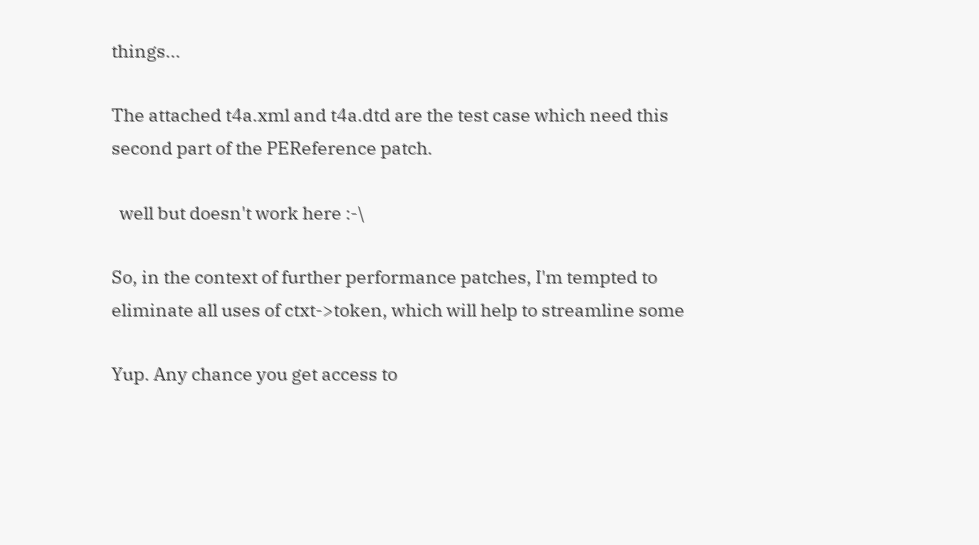things...

The attached t4a.xml and t4a.dtd are the test case which need this
second part of the PEReference patch.

  well but doesn't work here :-\

So, in the context of further performance patches, I'm tempted to
eliminate all uses of ctxt->token, which will help to streamline some

Yup. Any chance you get access to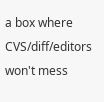a box where CVS/diff/editors won't mess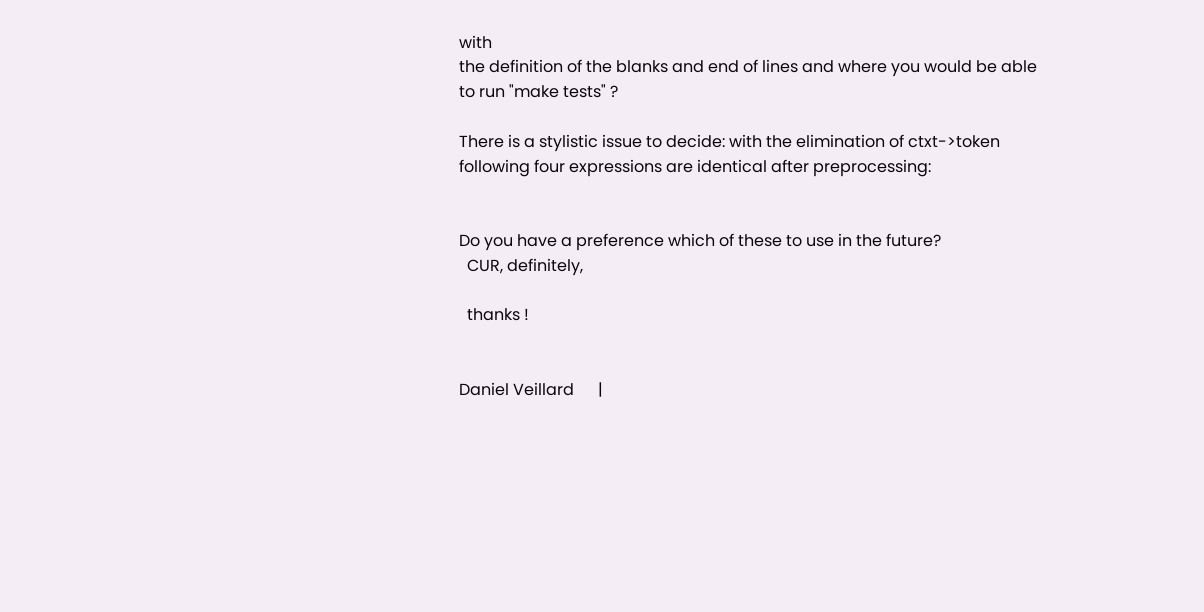with
the definition of the blanks and end of lines and where you would be able
to run "make tests" ?

There is a stylistic issue to decide: with the elimination of ctxt->token
following four expressions are identical after preprocessing:


Do you have a preference which of these to use in the future?
  CUR, definitely,

  thanks !


Daniel Veillard      |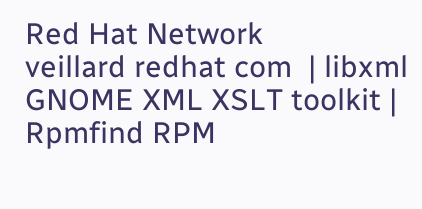Red Hat Network
veillard redhat com  | libxml GNOME XML XSLT toolkit | Rpmfind RPM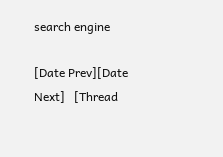search engine

[Date Prev][Date Next]   [Thread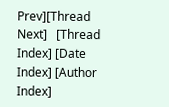Prev][Thread Next]   [Thread Index] [Date Index] [Author Index]